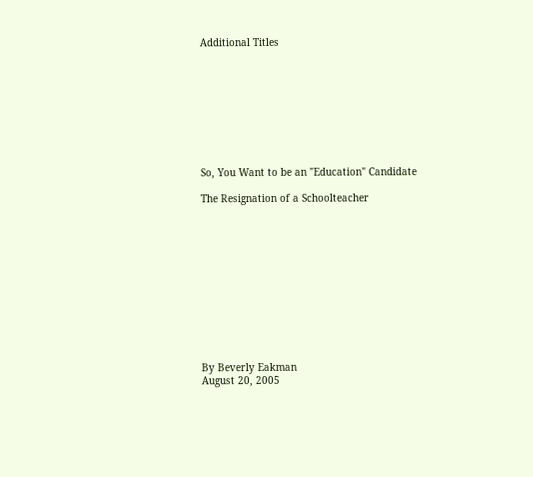Additional Titles









So, You Want to be an "Education" Candidate

The Resignation of a Schoolteacher












By Beverly Eakman
August 20, 2005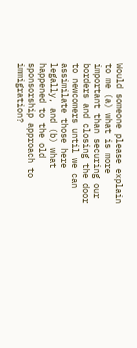Would someone please explain to me (a) what is more important than securing our borders and closing the door to newcomers until we can assimilate those here legally, and (b) what happened to the old sponsorship approach to immigration?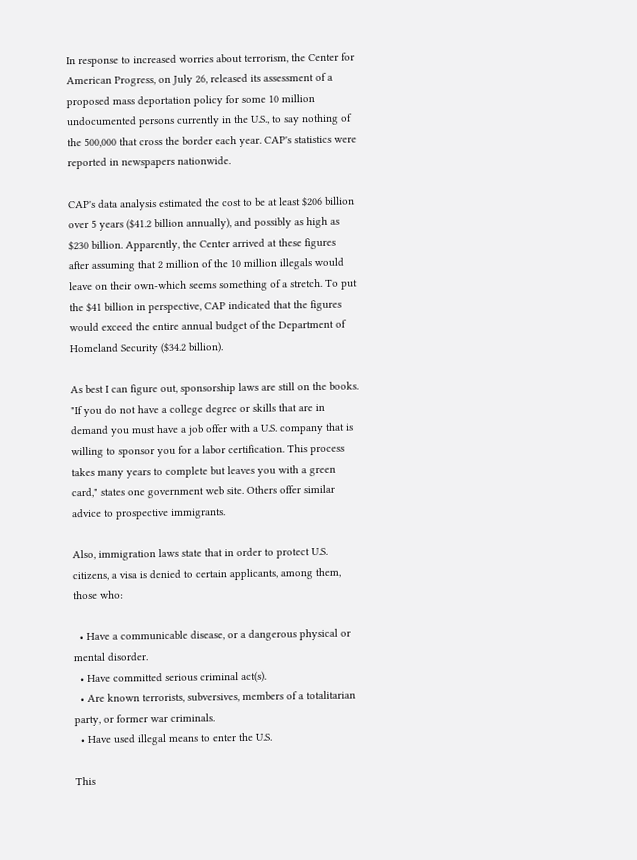In response to increased worries about terrorism, the Center for American Progress, on July 26, released its assessment of a proposed mass deportation policy for some 10 million undocumented persons currently in the U.S., to say nothing of the 500,000 that cross the border each year. CAP's statistics were reported in newspapers nationwide.

CAP's data analysis estimated the cost to be at least $206 billion over 5 years ($41.2 billion annually), and possibly as high as $230 billion. Apparently, the Center arrived at these figures after assuming that 2 million of the 10 million illegals would leave on their own-which seems something of a stretch. To put the $41 billion in perspective, CAP indicated that the figures would exceed the entire annual budget of the Department of Homeland Security ($34.2 billion).

As best I can figure out, sponsorship laws are still on the books. "If you do not have a college degree or skills that are in demand you must have a job offer with a U.S. company that is willing to sponsor you for a labor certification. This process takes many years to complete but leaves you with a green card," states one government web site. Others offer similar advice to prospective immigrants.

Also, immigration laws state that in order to protect U.S. citizens, a visa is denied to certain applicants, among them, those who:

  • Have a communicable disease, or a dangerous physical or mental disorder.
  • Have committed serious criminal act(s).
  • Are known terrorists, subversives, members of a totalitarian party, or former war criminals.
  • Have used illegal means to enter the U.S.

This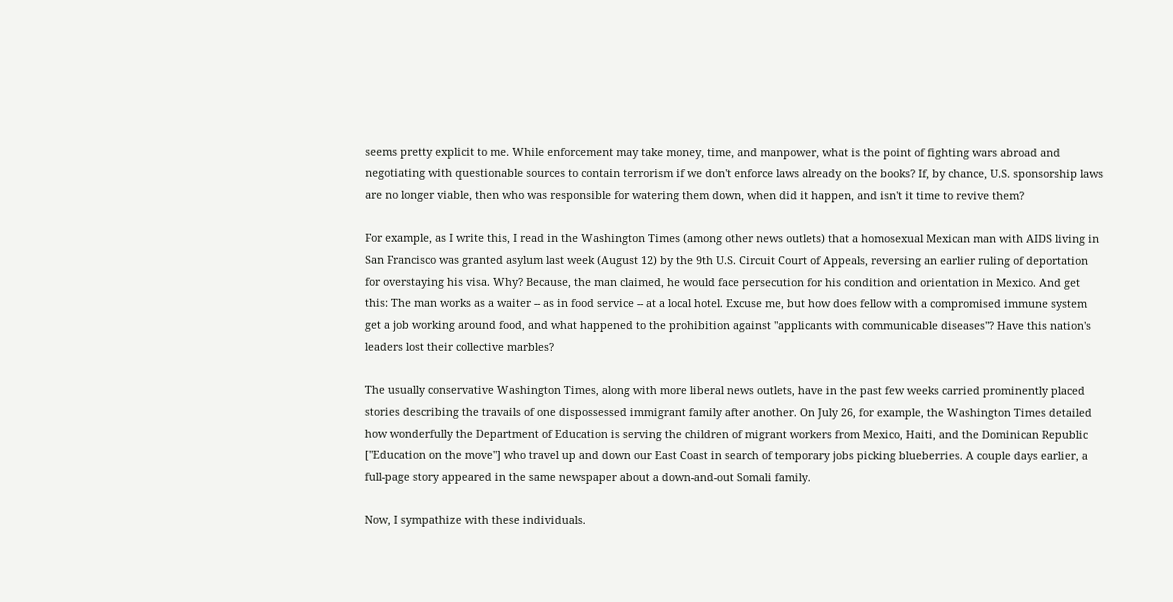seems pretty explicit to me. While enforcement may take money, time, and manpower, what is the point of fighting wars abroad and negotiating with questionable sources to contain terrorism if we don't enforce laws already on the books? If, by chance, U.S. sponsorship laws are no longer viable, then who was responsible for watering them down, when did it happen, and isn't it time to revive them?

For example, as I write this, I read in the Washington Times (among other news outlets) that a homosexual Mexican man with AIDS living in San Francisco was granted asylum last week (August 12) by the 9th U.S. Circuit Court of Appeals, reversing an earlier ruling of deportation for overstaying his visa. Why? Because, the man claimed, he would face persecution for his condition and orientation in Mexico. And get this: The man works as a waiter -- as in food service -- at a local hotel. Excuse me, but how does fellow with a compromised immune system get a job working around food, and what happened to the prohibition against "applicants with communicable diseases"? Have this nation's leaders lost their collective marbles?

The usually conservative Washington Times, along with more liberal news outlets, have in the past few weeks carried prominently placed stories describing the travails of one dispossessed immigrant family after another. On July 26, for example, the Washington Times detailed how wonderfully the Department of Education is serving the children of migrant workers from Mexico, Haiti, and the Dominican Republic ["Education on the move"] who travel up and down our East Coast in search of temporary jobs picking blueberries. A couple days earlier, a full-page story appeared in the same newspaper about a down-and-out Somali family.

Now, I sympathize with these individuals.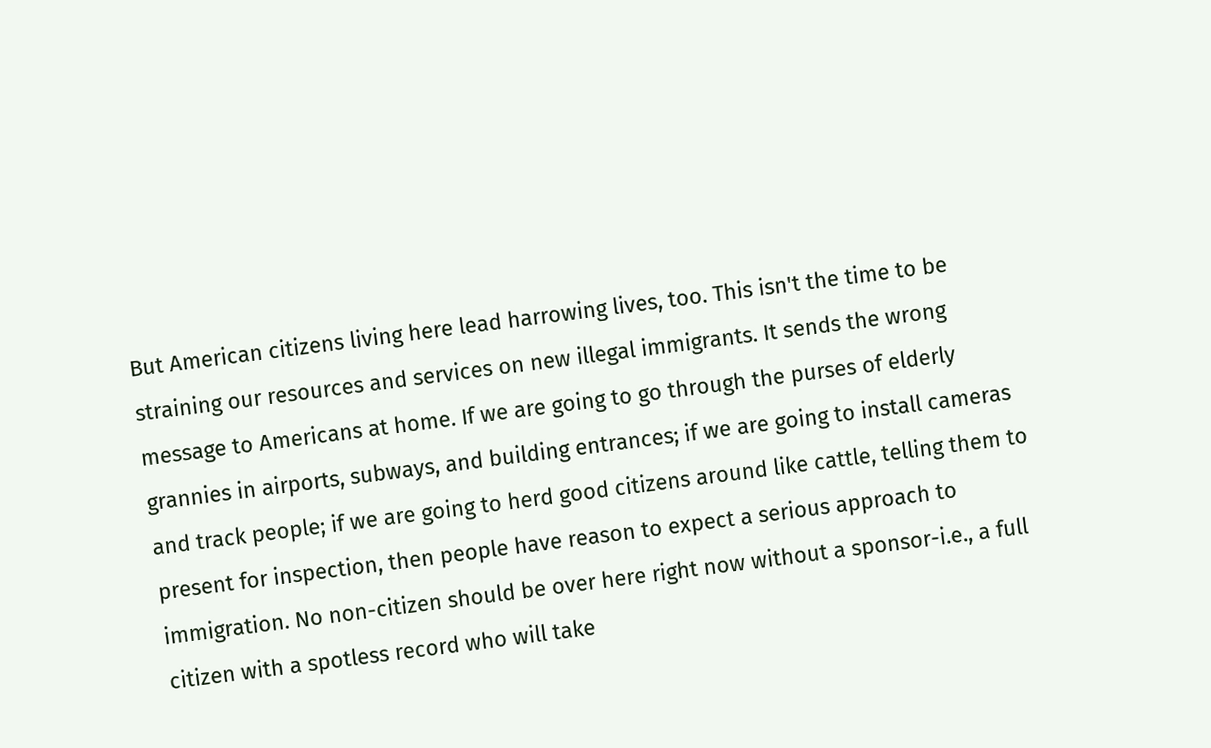But American citizens living here lead harrowing lives, too. This isn't the time to be straining our resources and services on new illegal immigrants. It sends the wrong message to Americans at home. If we are going to go through the purses of elderly grannies in airports, subways, and building entrances; if we are going to install cameras and track people; if we are going to herd good citizens around like cattle, telling them to present for inspection, then people have reason to expect a serious approach to immigration. No non-citizen should be over here right now without a sponsor-i.e., a full citizen with a spotless record who will take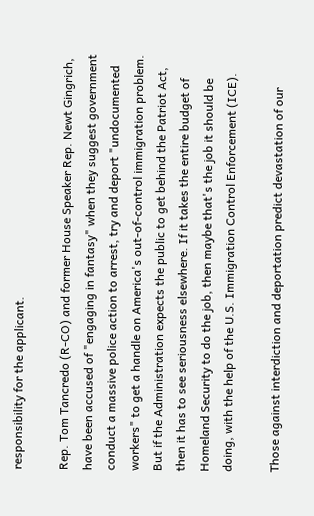responsibility for the applicant.

Rep. Tom Tancredo (R-CO) and former House Speaker Rep. Newt Gingrich, have been accused of "engaging in fantasy" when they suggest government conduct a massive police action to arrest, try and deport "undocumented workers" to get a handle on America's out-of-control immigration problem. But if the Administration expects the public to get behind the Patriot Act, then it has to see seriousness elsewhere. If it takes the entire budget of Homeland Security to do the job, then maybe that's the job it should be doing, with the help of the U.S. Immigration Control Enforcement (ICE).

Those against interdiction and deportation predict devastation of our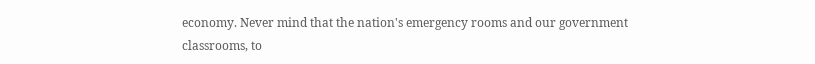economy. Never mind that the nation's emergency rooms and our government classrooms, to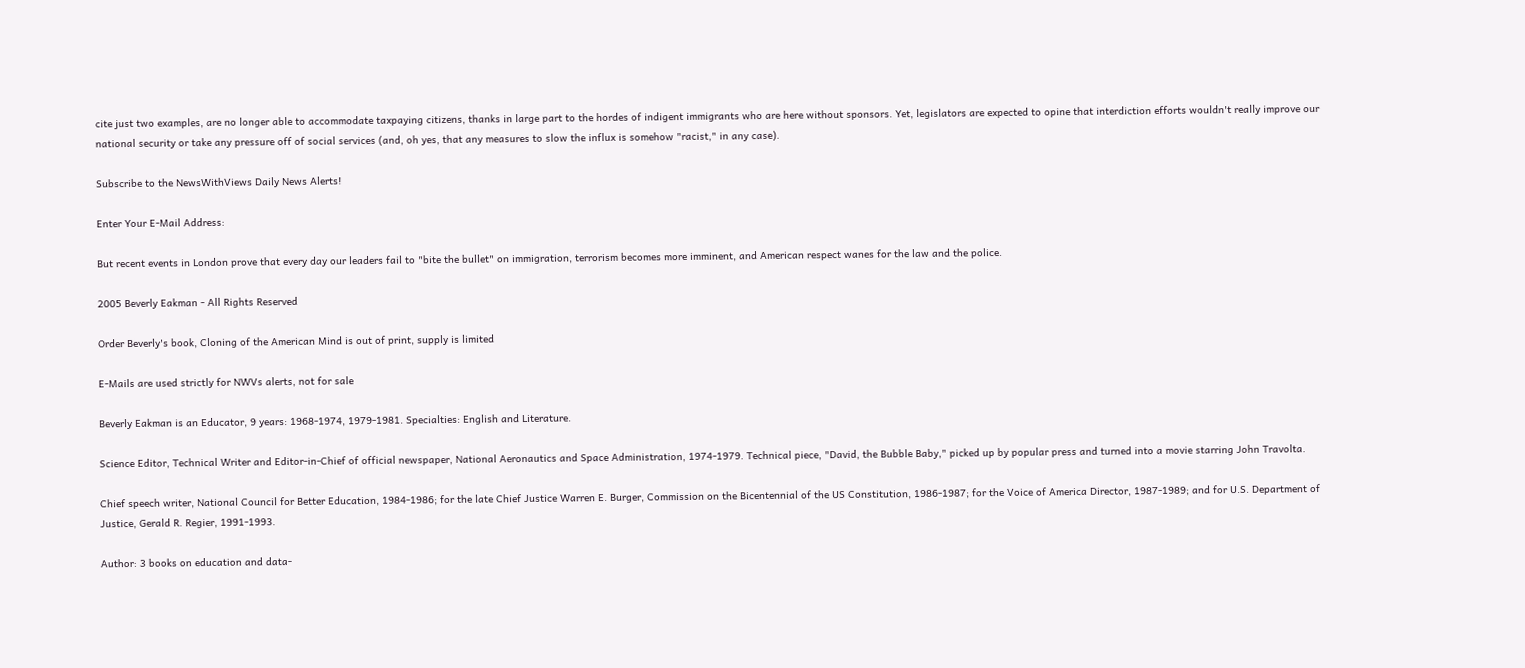cite just two examples, are no longer able to accommodate taxpaying citizens, thanks in large part to the hordes of indigent immigrants who are here without sponsors. Yet, legislators are expected to opine that interdiction efforts wouldn't really improve our national security or take any pressure off of social services (and, oh yes, that any measures to slow the influx is somehow "racist," in any case).

Subscribe to the NewsWithViews Daily News Alerts!

Enter Your E-Mail Address:

But recent events in London prove that every day our leaders fail to "bite the bullet" on immigration, terrorism becomes more imminent, and American respect wanes for the law and the police.

2005 Beverly Eakman - All Rights Reserved

Order Beverly's book, Cloning of the American Mind is out of print, supply is limited

E-Mails are used strictly for NWVs alerts, not for sale

Beverly Eakman is an Educator, 9 years: 1968-1974, 1979-1981. Specialties: English and Literature.

Science Editor, Technical Writer and Editor-in-Chief of official newspaper, National Aeronautics and Space Administration, 1974-1979. Technical piece, "David, the Bubble Baby," picked up by popular press and turned into a movie starring John Travolta.

Chief speech writer, National Council for Better Education, 1984-1986; for the late Chief Justice Warren E. Burger, Commission on the Bicentennial of the US Constitution, 1986-1987; for the Voice of America Director, 1987-1989; and for U.S. Department of Justice, Gerald R. Regier, 1991-1993.

Author: 3 books on education and data-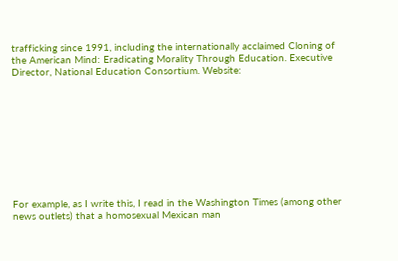trafficking since 1991, including the internationally acclaimed Cloning of the American Mind: Eradicating Morality Through Education. Executive Director, National Education Consortium. Website:










For example, as I write this, I read in the Washington Times (among other news outlets) that a homosexual Mexican man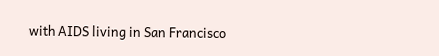with AIDS living in San Francisco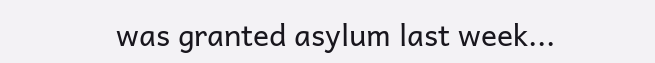was granted asylum last week...